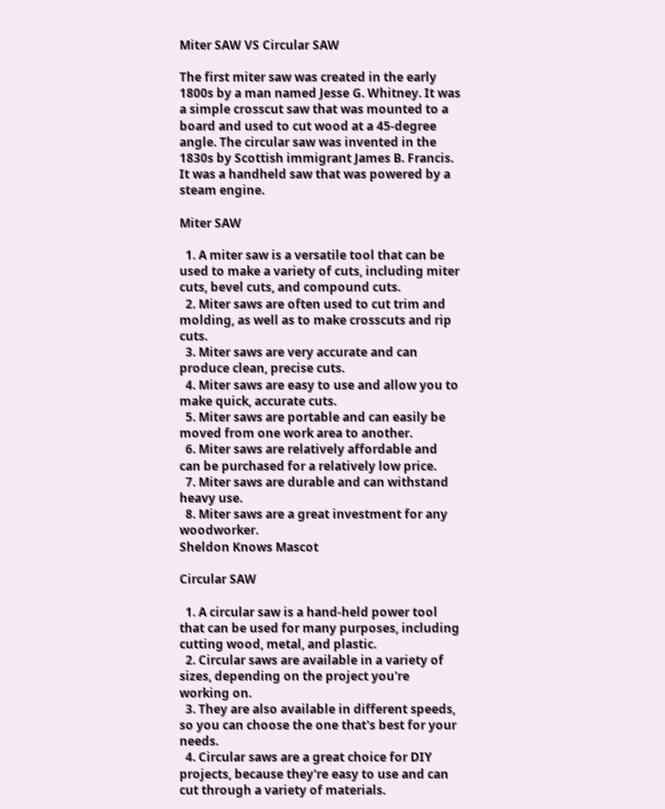Miter SAW VS Circular SAW

The first miter saw was created in the early 1800s by a man named Jesse G. Whitney. It was a simple crosscut saw that was mounted to a board and used to cut wood at a 45-degree angle. The circular saw was invented in the 1830s by Scottish immigrant James B. Francis. It was a handheld saw that was powered by a steam engine.

Miter SAW

  1. A miter saw is a versatile tool that can be used to make a variety of cuts, including miter cuts, bevel cuts, and compound cuts.
  2. Miter saws are often used to cut trim and molding, as well as to make crosscuts and rip cuts.
  3. Miter saws are very accurate and can produce clean, precise cuts.
  4. Miter saws are easy to use and allow you to make quick, accurate cuts.
  5. Miter saws are portable and can easily be moved from one work area to another.
  6. Miter saws are relatively affordable and can be purchased for a relatively low price.
  7. Miter saws are durable and can withstand heavy use.
  8. Miter saws are a great investment for any woodworker.
Sheldon Knows Mascot

Circular SAW

  1. A circular saw is a hand-held power tool that can be used for many purposes, including cutting wood, metal, and plastic.
  2. Circular saws are available in a variety of sizes, depending on the project you're working on.
  3. They are also available in different speeds, so you can choose the one that's best for your needs.
  4. Circular saws are a great choice for DIY projects, because they're easy to use and can cut through a variety of materials.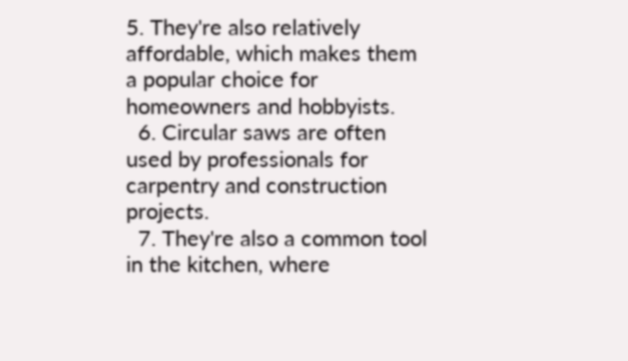5. They're also relatively affordable, which makes them a popular choice for homeowners and hobbyists.
  6. Circular saws are often used by professionals for carpentry and construction projects.
  7. They're also a common tool in the kitchen, where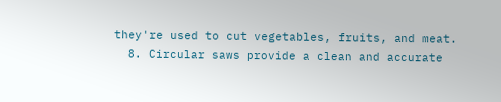they're used to cut vegetables, fruits, and meat.
  8. Circular saws provide a clean and accurate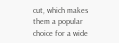cut, which makes them a popular choice for a wide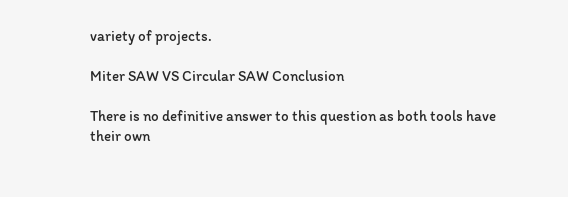variety of projects.

Miter SAW VS Circular SAW Conclusion

There is no definitive answer to this question as both tools have their own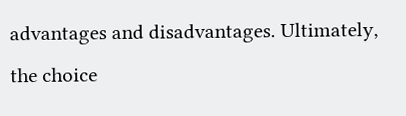advantages and disadvantages. Ultimately, the choice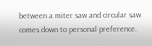between a miter saw and circular saw comes down to personal preference.